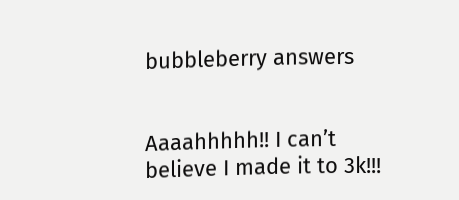bubbleberry answers


Aaaahhhhh!! I can’t believe I made it to 3k!!!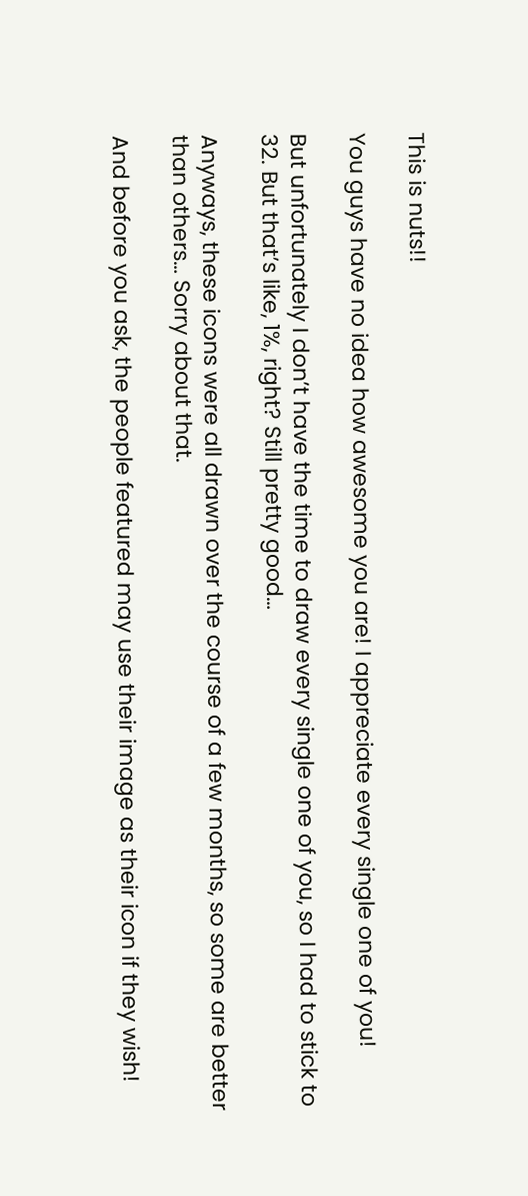This is nuts!!

You guys have no idea how awesome you are! I appreciate every single one of you!

But unfortunately I don’t have the time to draw every single one of you, so I had to stick to 32. But that’s like, 1%, right? Still pretty good…

Anyways, these icons were all drawn over the course of a few months, so some are better than others… Sorry about that.

And before you ask, the people featured may use their image as their icon if they wish!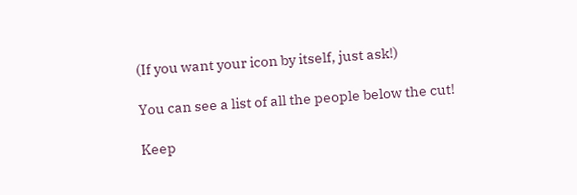(If you want your icon by itself, just ask!)

You can see a list of all the people below the cut!

Keep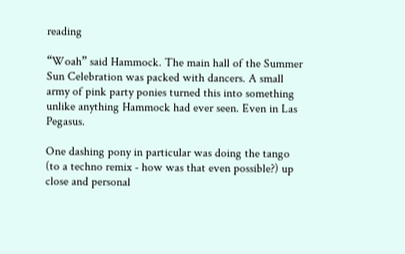reading

“Woah” said Hammock. The main hall of the Summer Sun Celebration was packed with dancers. A small army of pink party ponies turned this into something unlike anything Hammock had ever seen. Even in Las Pegasus.

One dashing pony in particular was doing the tango (to a techno remix - how was that even possible?) up close and personal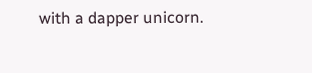with a dapper unicorn.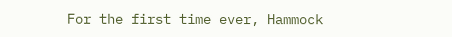For the first time ever, Hammock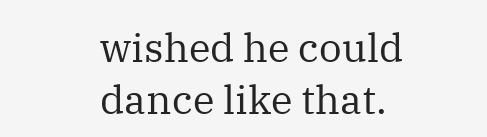wished he could dance like that.